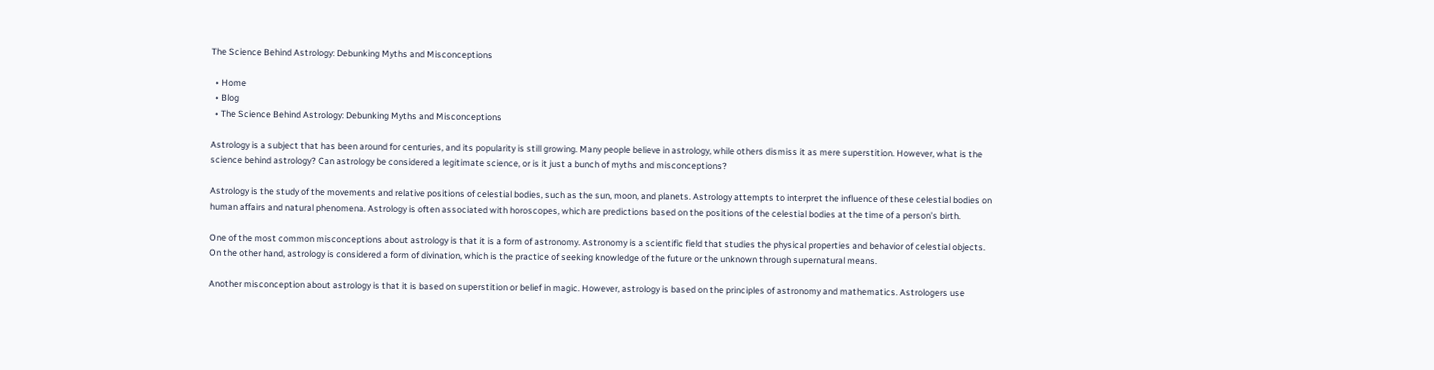The Science Behind Astrology: Debunking Myths and Misconceptions

  • Home
  • Blog
  • The Science Behind Astrology: Debunking Myths and Misconceptions

Astrology is a subject that has been around for centuries, and its popularity is still growing. Many people believe in astrology, while others dismiss it as mere superstition. However, what is the science behind astrology? Can astrology be considered a legitimate science, or is it just a bunch of myths and misconceptions?

Astrology is the study of the movements and relative positions of celestial bodies, such as the sun, moon, and planets. Astrology attempts to interpret the influence of these celestial bodies on human affairs and natural phenomena. Astrology is often associated with horoscopes, which are predictions based on the positions of the celestial bodies at the time of a person’s birth.

One of the most common misconceptions about astrology is that it is a form of astronomy. Astronomy is a scientific field that studies the physical properties and behavior of celestial objects. On the other hand, astrology is considered a form of divination, which is the practice of seeking knowledge of the future or the unknown through supernatural means.

Another misconception about astrology is that it is based on superstition or belief in magic. However, astrology is based on the principles of astronomy and mathematics. Astrologers use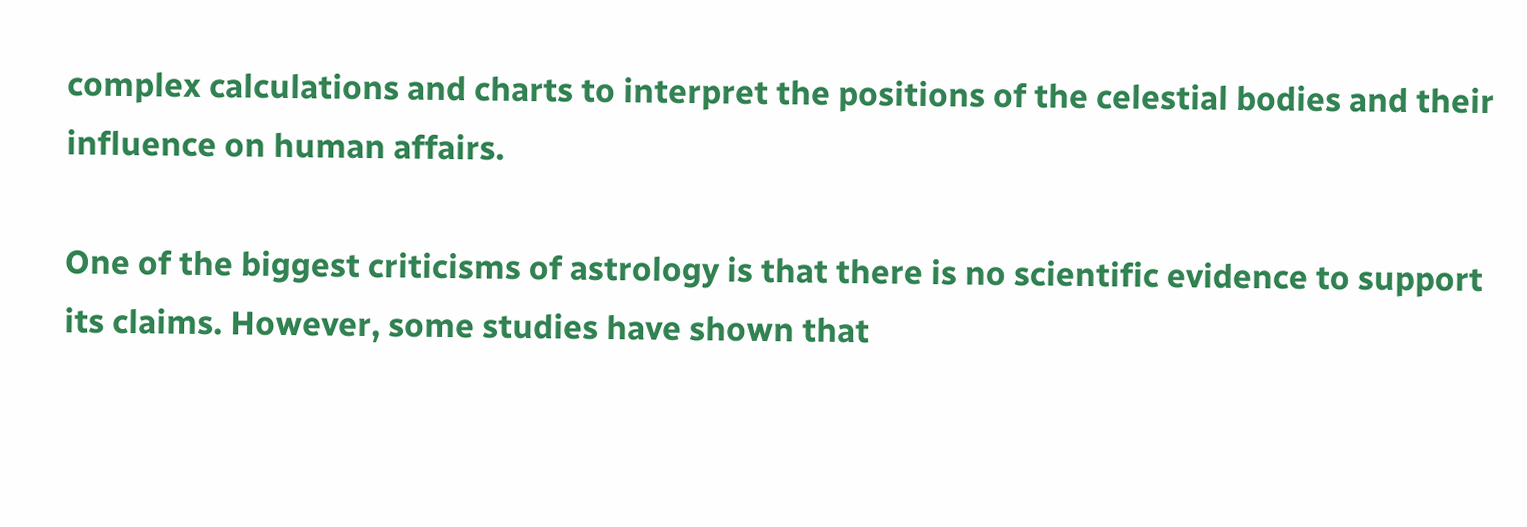complex calculations and charts to interpret the positions of the celestial bodies and their influence on human affairs.

One of the biggest criticisms of astrology is that there is no scientific evidence to support its claims. However, some studies have shown that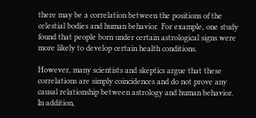there may be a correlation between the positions of the celestial bodies and human behavior. For example, one study found that people born under certain astrological signs were more likely to develop certain health conditions.

However, many scientists and skeptics argue that these correlations are simply coincidences and do not prove any causal relationship between astrology and human behavior. In addition,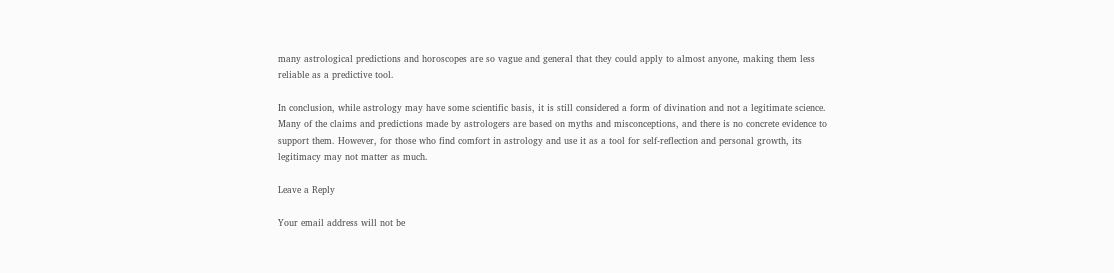many astrological predictions and horoscopes are so vague and general that they could apply to almost anyone, making them less reliable as a predictive tool.

In conclusion, while astrology may have some scientific basis, it is still considered a form of divination and not a legitimate science. Many of the claims and predictions made by astrologers are based on myths and misconceptions, and there is no concrete evidence to support them. However, for those who find comfort in astrology and use it as a tool for self-reflection and personal growth, its legitimacy may not matter as much.

Leave a Reply

Your email address will not be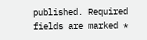published. Required fields are marked *